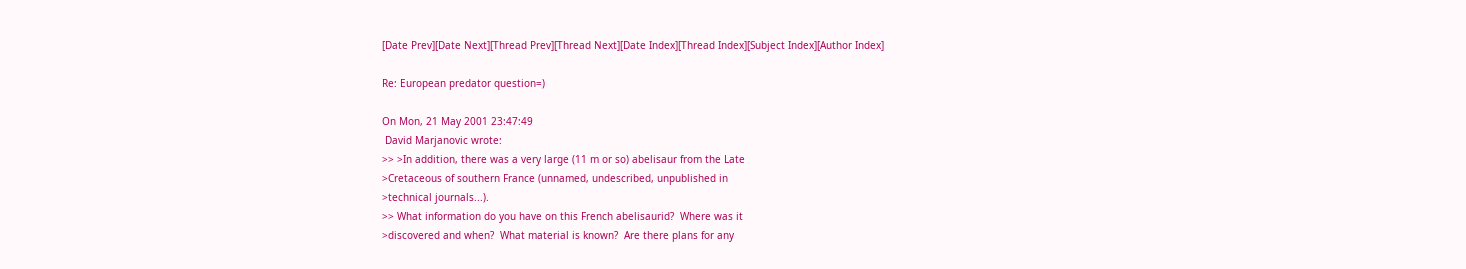[Date Prev][Date Next][Thread Prev][Thread Next][Date Index][Thread Index][Subject Index][Author Index]

Re: European predator question=)

On Mon, 21 May 2001 23:47:49
 David Marjanovic wrote:
>> >In addition, there was a very large (11 m or so) abelisaur from the Late
>Cretaceous of southern France (unnamed, undescribed, unpublished in
>technical journals...).
>> What information do you have on this French abelisaurid?  Where was it
>discovered and when?  What material is known?  Are there plans for any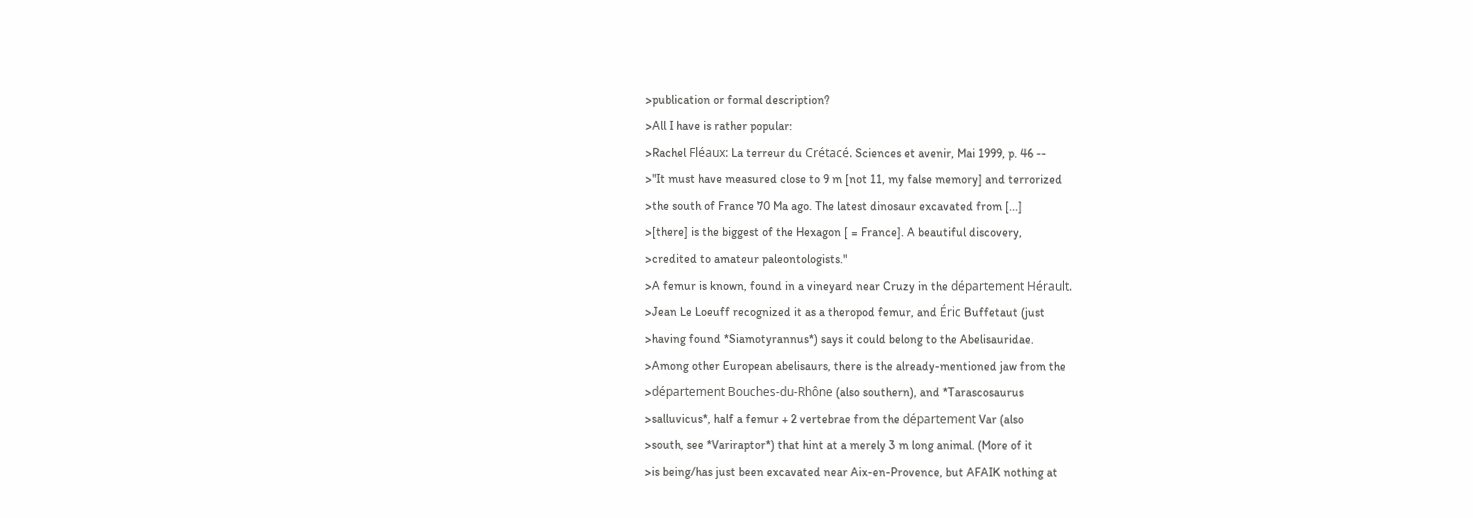>publication or formal description?
>All I have is rather popular:
>Rachel Fléaux: La terreur du Crétacé. Sciences et avenir, Mai 1999, p. 46 --
>"It must have measured close to 9 m [not 11, my false memory] and terrorized
>the south of France 70 Ma ago. The latest dinosaur excavated from [...]
>[there] is the biggest of the Hexagon [ = France]. A beautiful discovery,
>credited to amateur paleontologists."
>A femur is known, found in a vineyard near Cruzy in the département Hérault.
>Jean Le Loeuff recognized it as a theropod femur, and Éric Buffetaut (just
>having found *Siamotyrannus*) says it could belong to the Abelisauridae.
>Among other European abelisaurs, there is the already-mentioned jaw from the
>département Bouches-du-Rhône (also southern), and *Tarascosaurus
>salluvicus*, half a femur + 2 vertebrae from the département Var (also
>south, see *Variraptor*) that hint at a merely 3 m long animal. (More of it
>is being/has just been excavated near Aix-en-Provence, but AFAIK nothing at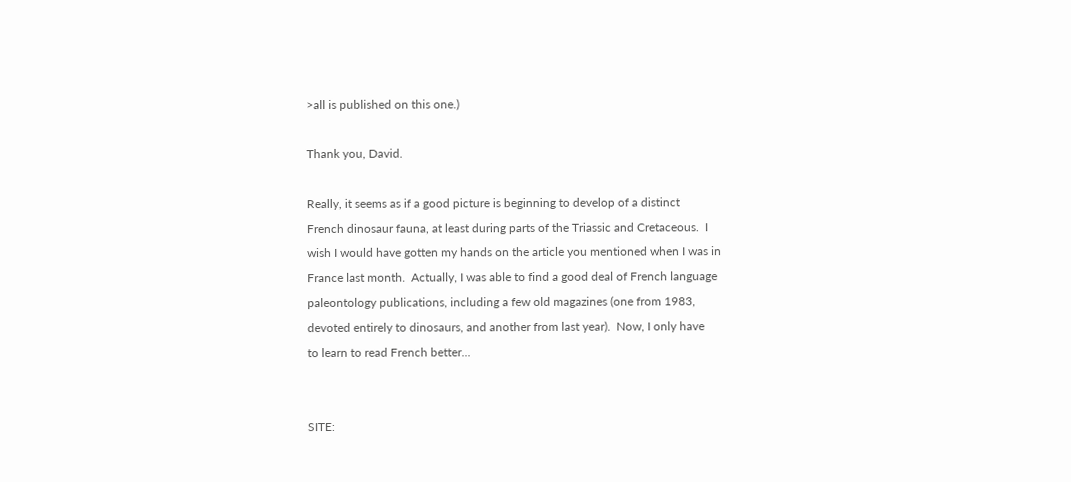>all is published on this one.)

Thank you, David.

Really, it seems as if a good picture is beginning to develop of a distinct
French dinosaur fauna, at least during parts of the Triassic and Cretaceous.  I
wish I would have gotten my hands on the article you mentioned when I was in
France last month.  Actually, I was able to find a good deal of French language
paleontology publications, including a few old magazines (one from 1983,
devoted entirely to dinosaurs, and another from last year).  Now, I only have
to learn to read French better...


SITE: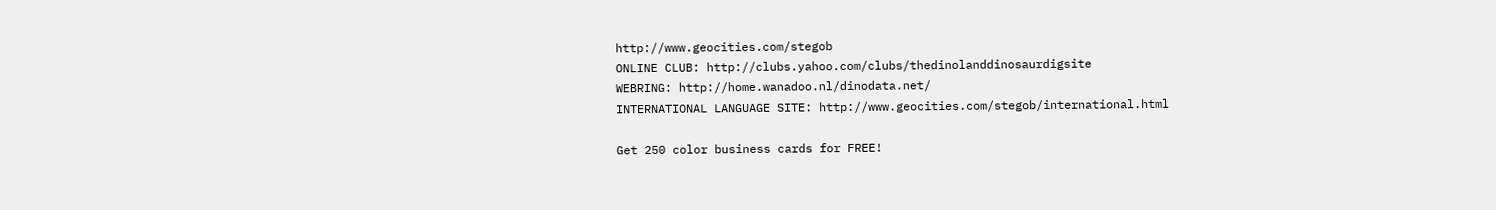http://www.geocities.com/stegob
ONLINE CLUB: http://clubs.yahoo.com/clubs/thedinolanddinosaurdigsite
WEBRING: http://home.wanadoo.nl/dinodata.net/
INTERNATIONAL LANGUAGE SITE: http://www.geocities.com/stegob/international.html

Get 250 color business cards for FREE!